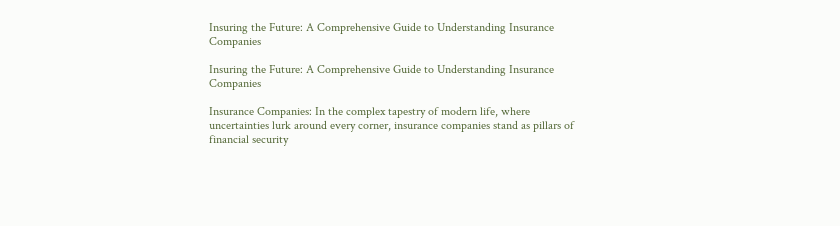Insuring the Future: A Comprehensive Guide to Understanding Insurance Companies

Insuring the Future: A Comprehensive Guide to Understanding Insurance Companies

Insurance Companies: In the complex tapestry of modern life, where uncertainties lurk around every corner, insurance companies stand as pillars of financial security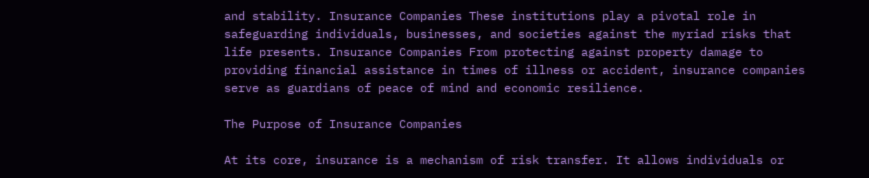and stability. Insurance Companies These institutions play a pivotal role in safeguarding individuals, businesses, and societies against the myriad risks that life presents. Insurance Companies From protecting against property damage to providing financial assistance in times of illness or accident, insurance companies serve as guardians of peace of mind and economic resilience.

The Purpose of Insurance Companies

At its core, insurance is a mechanism of risk transfer. It allows individuals or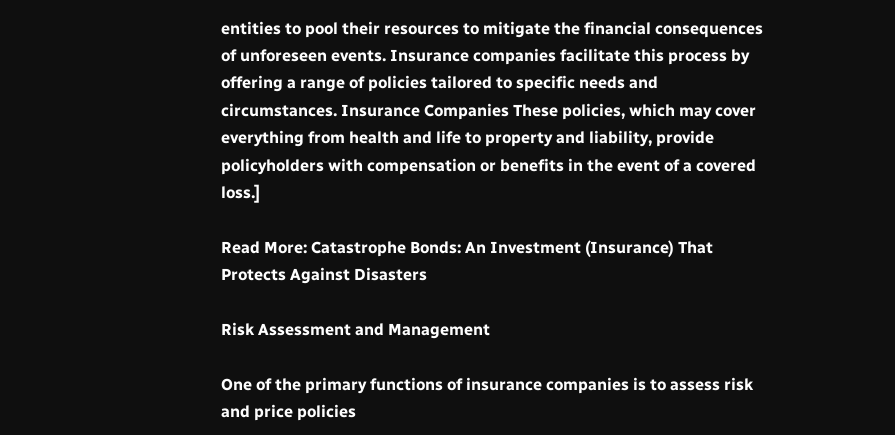entities to pool their resources to mitigate the financial consequences of unforeseen events. Insurance companies facilitate this process by offering a range of policies tailored to specific needs and circumstances. Insurance Companies These policies, which may cover everything from health and life to property and liability, provide policyholders with compensation or benefits in the event of a covered loss.]

Read More: Catastrophe Bonds: An Investment (Insurance) That Protects Against Disasters

Risk Assessment and Management

One of the primary functions of insurance companies is to assess risk and price policies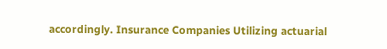accordingly. Insurance Companies Utilizing actuarial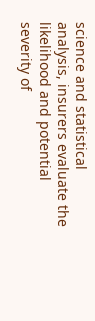science and statistical analysis, insurers evaluate the likelihood and potential severity of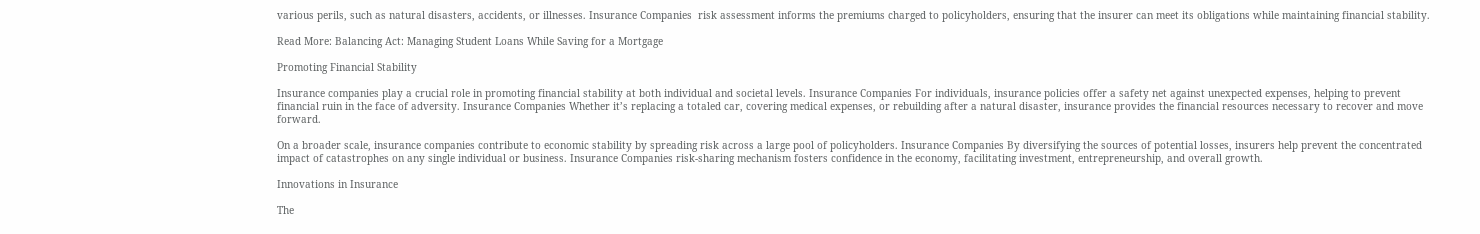various perils, such as natural disasters, accidents, or illnesses. Insurance Companies  risk assessment informs the premiums charged to policyholders, ensuring that the insurer can meet its obligations while maintaining financial stability.

Read More: Balancing Act: Managing Student Loans While Saving for a Mortgage

Promoting Financial Stability

Insurance companies play a crucial role in promoting financial stability at both individual and societal levels. Insurance Companies For individuals, insurance policies offer a safety net against unexpected expenses, helping to prevent financial ruin in the face of adversity. Insurance Companies Whether it’s replacing a totaled car, covering medical expenses, or rebuilding after a natural disaster, insurance provides the financial resources necessary to recover and move forward.

On a broader scale, insurance companies contribute to economic stability by spreading risk across a large pool of policyholders. Insurance Companies By diversifying the sources of potential losses, insurers help prevent the concentrated impact of catastrophes on any single individual or business. Insurance Companies risk-sharing mechanism fosters confidence in the economy, facilitating investment, entrepreneurship, and overall growth.

Innovations in Insurance

The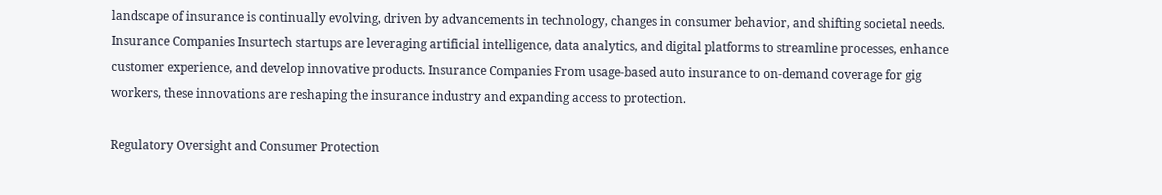landscape of insurance is continually evolving, driven by advancements in technology, changes in consumer behavior, and shifting societal needs. Insurance Companies Insurtech startups are leveraging artificial intelligence, data analytics, and digital platforms to streamline processes, enhance customer experience, and develop innovative products. Insurance Companies From usage-based auto insurance to on-demand coverage for gig workers, these innovations are reshaping the insurance industry and expanding access to protection.

Regulatory Oversight and Consumer Protection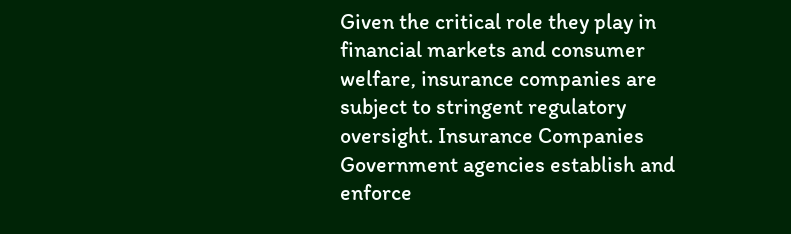Given the critical role they play in financial markets and consumer welfare, insurance companies are subject to stringent regulatory oversight. Insurance Companies Government agencies establish and enforce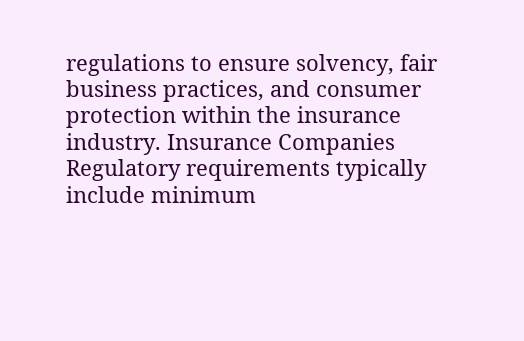regulations to ensure solvency, fair business practices, and consumer protection within the insurance industry. Insurance Companies Regulatory requirements typically include minimum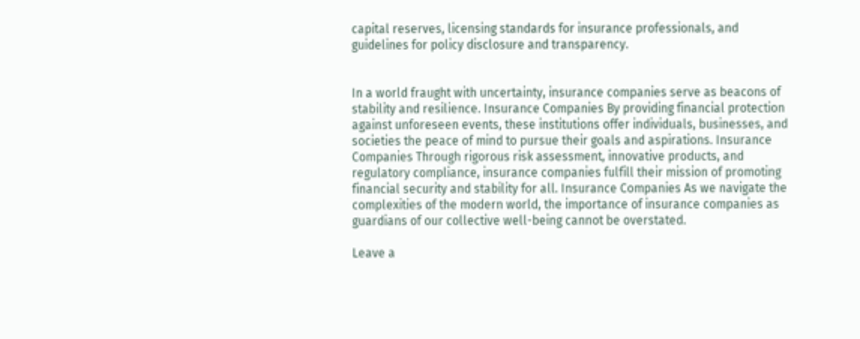capital reserves, licensing standards for insurance professionals, and guidelines for policy disclosure and transparency.


In a world fraught with uncertainty, insurance companies serve as beacons of stability and resilience. Insurance Companies By providing financial protection against unforeseen events, these institutions offer individuals, businesses, and societies the peace of mind to pursue their goals and aspirations. Insurance Companies Through rigorous risk assessment, innovative products, and regulatory compliance, insurance companies fulfill their mission of promoting financial security and stability for all. Insurance Companies As we navigate the complexities of the modern world, the importance of insurance companies as guardians of our collective well-being cannot be overstated.

Leave a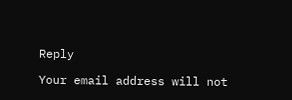Reply

Your email address will not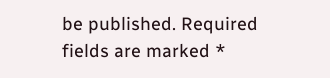be published. Required fields are marked *